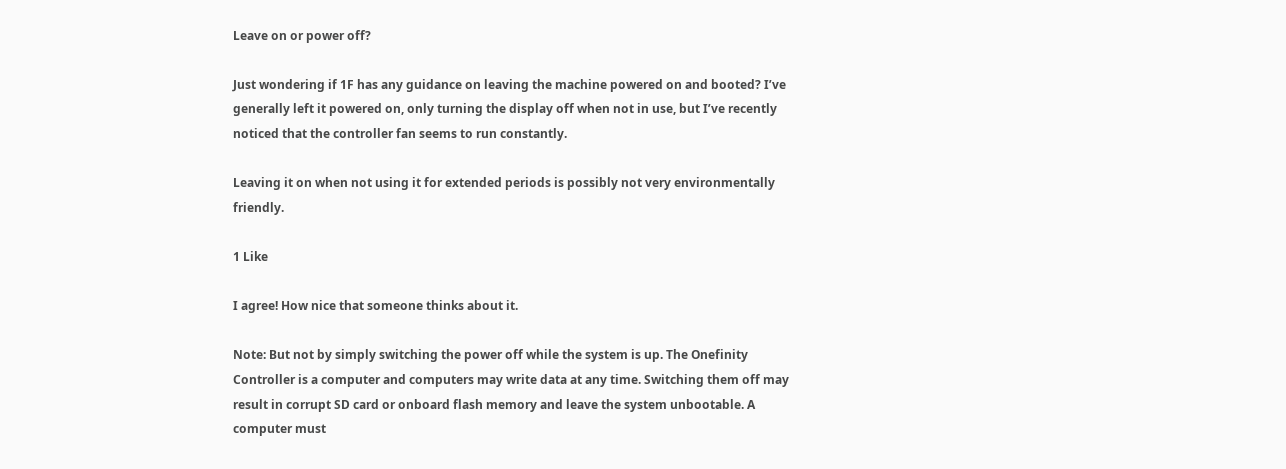Leave on or power off?

Just wondering if 1F has any guidance on leaving the machine powered on and booted? I’ve generally left it powered on, only turning the display off when not in use, but I’ve recently noticed that the controller fan seems to run constantly.

Leaving it on when not using it for extended periods is possibly not very environmentally friendly.

1 Like

I agree! How nice that someone thinks about it.

Note: But not by simply switching the power off while the system is up. The Onefinity Controller is a computer and computers may write data at any time. Switching them off may result in corrupt SD card or onboard flash memory and leave the system unbootable. A computer must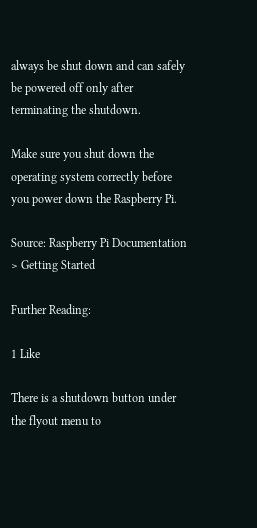always be shut down and can safely be powered off only after terminating the shutdown.

Make sure you shut down the operating system correctly before you power down the Raspberry Pi.

Source: Raspberry Pi Documentation > Getting Started

Further Reading:

1 Like

There is a shutdown button under the flyout menu to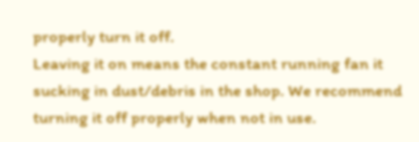properly turn it off.
Leaving it on means the constant running fan it sucking in dust/debris in the shop. We recommend turning it off properly when not in use.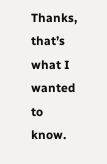Thanks, that’s what I wanted to know.